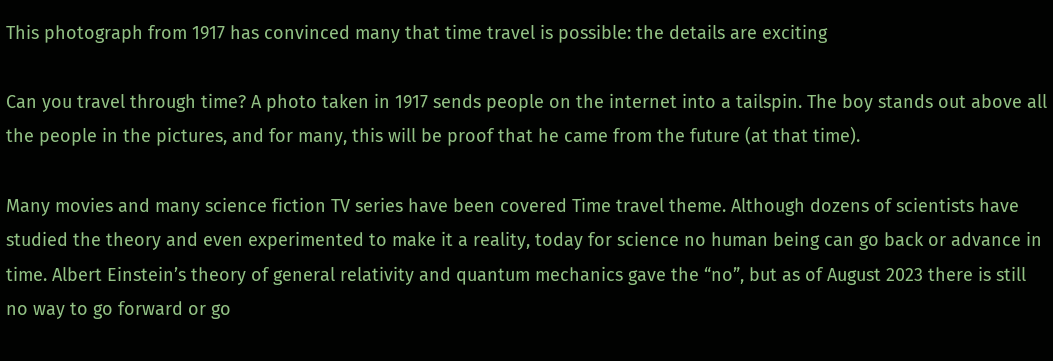This photograph from 1917 has convinced many that time travel is possible: the details are exciting

Can you travel through time? A photo taken in 1917 sends people on the internet into a tailspin. The boy stands out above all the people in the pictures, and for many, this will be proof that he came from the future (at that time).

Many movies and many science fiction TV series have been covered Time travel theme. Although dozens of scientists have studied the theory and even experimented to make it a reality, today for science no human being can go back or advance in time. Albert Einstein’s theory of general relativity and quantum mechanics gave the “no”, but as of August 2023 there is still no way to go forward or go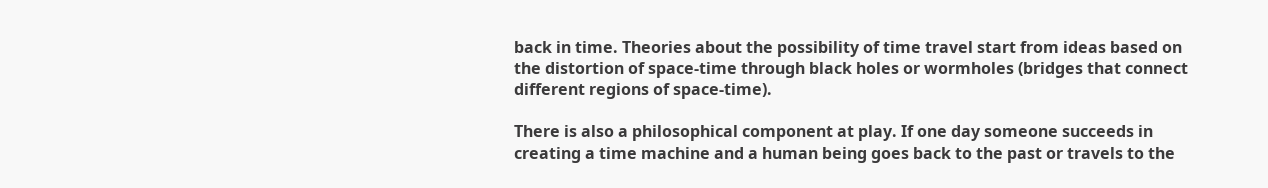back in time. Theories about the possibility of time travel start from ideas based on the distortion of space-time through black holes or wormholes (bridges that connect different regions of space-time).

There is also a philosophical component at play. If one day someone succeeds in creating a time machine and a human being goes back to the past or travels to the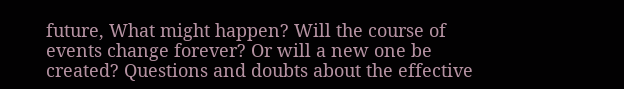future, What might happen? Will the course of events change forever? Or will a new one be created? Questions and doubts about the effective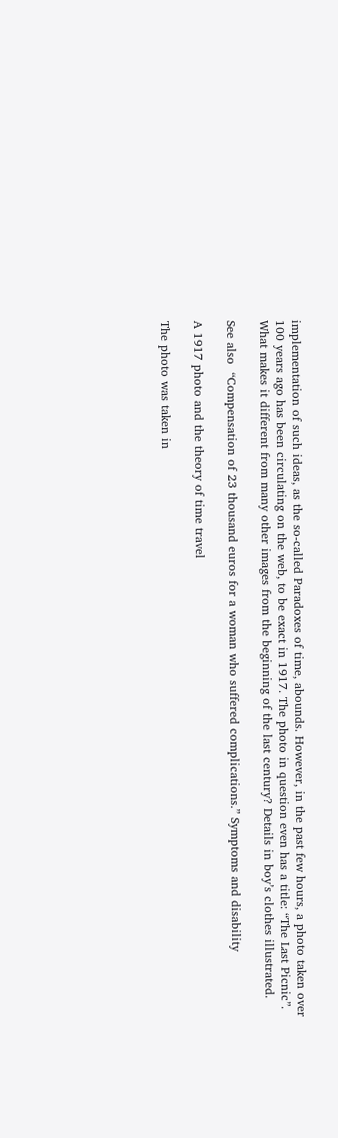implementation of such ideas, as the so-called Paradoxes of time, abounds. However, in the past few hours, a photo taken over 100 years ago has been circulating on the web, to be exact in 1917. The photo in question even has a title: “The Last Picnic”. What makes it different from many other images from the beginning of the last century? Details in boy’s clothes illustrated.

See also  “Compensation of 23 thousand euros for a woman who suffered complications.” Symptoms and disability

A 1917 photo and the theory of time travel

The photo was taken in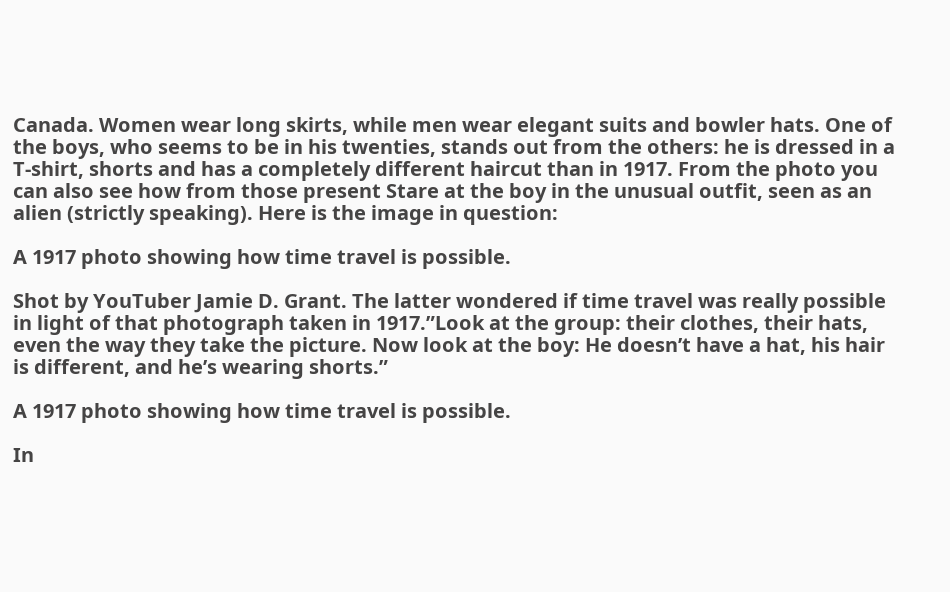Canada. Women wear long skirts, while men wear elegant suits and bowler hats. One of the boys, who seems to be in his twenties, stands out from the others: he is dressed in a T-shirt, shorts and has a completely different haircut than in 1917. From the photo you can also see how from those present Stare at the boy in the unusual outfit, seen as an alien (strictly speaking). Here is the image in question:

A 1917 photo showing how time travel is possible.

Shot by YouTuber Jamie D. Grant. The latter wondered if time travel was really possible in light of that photograph taken in 1917.”Look at the group: their clothes, their hats, even the way they take the picture. Now look at the boy: He doesn’t have a hat, his hair is different, and he’s wearing shorts.”

A 1917 photo showing how time travel is possible.

In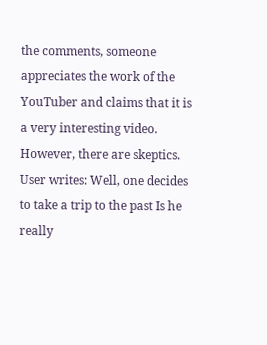the comments, someone appreciates the work of the YouTuber and claims that it is a very interesting video. However, there are skeptics. User writes: Well, one decides to take a trip to the past Is he really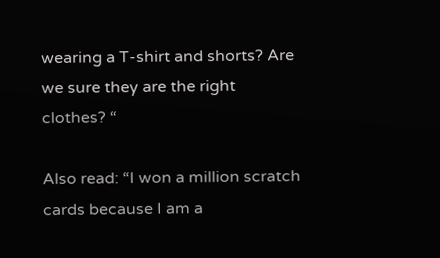wearing a T-shirt and shorts? Are we sure they are the right clothes? “

Also read: “I won a million scratch cards because I am a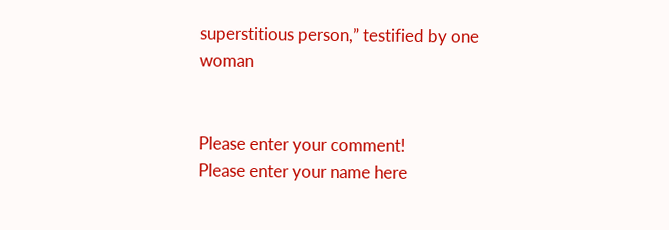superstitious person,” testified by one woman


Please enter your comment!
Please enter your name here